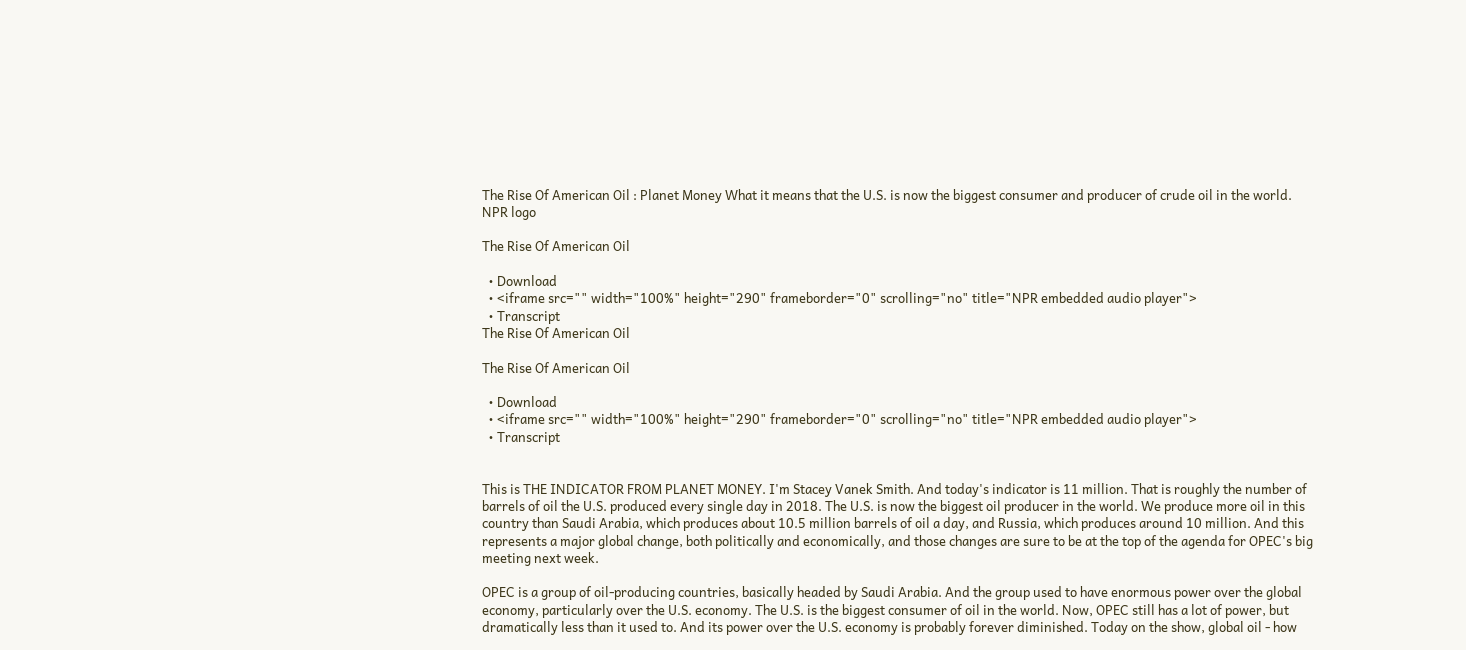The Rise Of American Oil : Planet Money What it means that the U.S. is now the biggest consumer and producer of crude oil in the world.
NPR logo

The Rise Of American Oil

  • Download
  • <iframe src="" width="100%" height="290" frameborder="0" scrolling="no" title="NPR embedded audio player">
  • Transcript
The Rise Of American Oil

The Rise Of American Oil

  • Download
  • <iframe src="" width="100%" height="290" frameborder="0" scrolling="no" title="NPR embedded audio player">
  • Transcript


This is THE INDICATOR FROM PLANET MONEY. I'm Stacey Vanek Smith. And today's indicator is 11 million. That is roughly the number of barrels of oil the U.S. produced every single day in 2018. The U.S. is now the biggest oil producer in the world. We produce more oil in this country than Saudi Arabia, which produces about 10.5 million barrels of oil a day, and Russia, which produces around 10 million. And this represents a major global change, both politically and economically, and those changes are sure to be at the top of the agenda for OPEC's big meeting next week.

OPEC is a group of oil-producing countries, basically headed by Saudi Arabia. And the group used to have enormous power over the global economy, particularly over the U.S. economy. The U.S. is the biggest consumer of oil in the world. Now, OPEC still has a lot of power, but dramatically less than it used to. And its power over the U.S. economy is probably forever diminished. Today on the show, global oil - how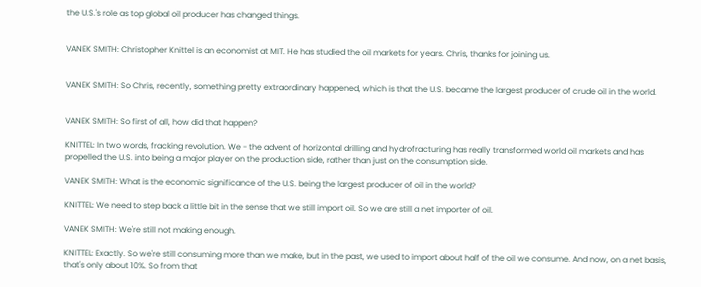the U.S.'s role as top global oil producer has changed things.


VANEK SMITH: Christopher Knittel is an economist at MIT. He has studied the oil markets for years. Chris, thanks for joining us.


VANEK SMITH: So Chris, recently, something pretty extraordinary happened, which is that the U.S. became the largest producer of crude oil in the world.


VANEK SMITH: So first of all, how did that happen?

KNITTEL: In two words, fracking revolution. We - the advent of horizontal drilling and hydrofracturing has really transformed world oil markets and has propelled the U.S. into being a major player on the production side, rather than just on the consumption side.

VANEK SMITH: What is the economic significance of the U.S. being the largest producer of oil in the world?

KNITTEL: We need to step back a little bit in the sense that we still import oil. So we are still a net importer of oil.

VANEK SMITH: We're still not making enough.

KNITTEL: Exactly. So we're still consuming more than we make, but in the past, we used to import about half of the oil we consume. And now, on a net basis, that's only about 10%. So from that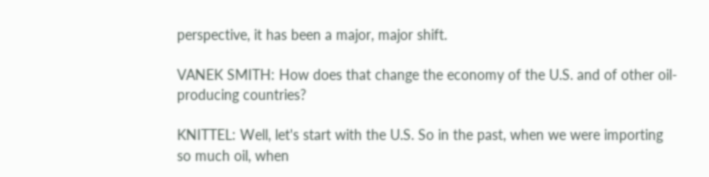perspective, it has been a major, major shift.

VANEK SMITH: How does that change the economy of the U.S. and of other oil-producing countries?

KNITTEL: Well, let's start with the U.S. So in the past, when we were importing so much oil, when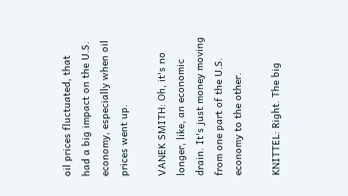oil prices fluctuated, that had a big impact on the U.S. economy, especially when oil prices went up.

VANEK SMITH: Oh, it's no longer, like, an economic drain. It's just money moving from one part of the U.S. economy to the other.

KNITTEL: Right. The big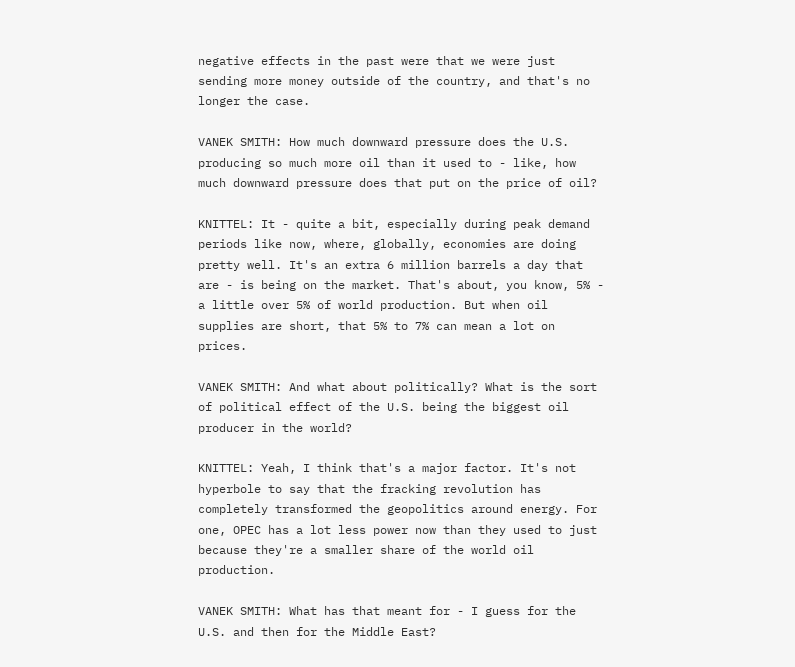negative effects in the past were that we were just sending more money outside of the country, and that's no longer the case.

VANEK SMITH: How much downward pressure does the U.S. producing so much more oil than it used to - like, how much downward pressure does that put on the price of oil?

KNITTEL: It - quite a bit, especially during peak demand periods like now, where, globally, economies are doing pretty well. It's an extra 6 million barrels a day that are - is being on the market. That's about, you know, 5% - a little over 5% of world production. But when oil supplies are short, that 5% to 7% can mean a lot on prices.

VANEK SMITH: And what about politically? What is the sort of political effect of the U.S. being the biggest oil producer in the world?

KNITTEL: Yeah, I think that's a major factor. It's not hyperbole to say that the fracking revolution has completely transformed the geopolitics around energy. For one, OPEC has a lot less power now than they used to just because they're a smaller share of the world oil production.

VANEK SMITH: What has that meant for - I guess for the U.S. and then for the Middle East?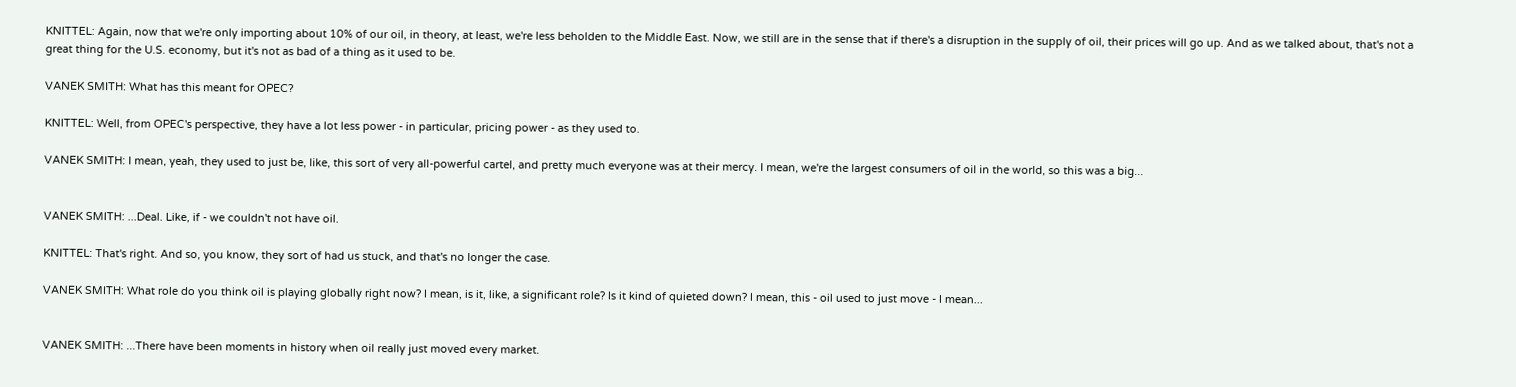KNITTEL: Again, now that we're only importing about 10% of our oil, in theory, at least, we're less beholden to the Middle East. Now, we still are in the sense that if there's a disruption in the supply of oil, their prices will go up. And as we talked about, that's not a great thing for the U.S. economy, but it's not as bad of a thing as it used to be.

VANEK SMITH: What has this meant for OPEC?

KNITTEL: Well, from OPEC's perspective, they have a lot less power - in particular, pricing power - as they used to.

VANEK SMITH: I mean, yeah, they used to just be, like, this sort of very all-powerful cartel, and pretty much everyone was at their mercy. I mean, we're the largest consumers of oil in the world, so this was a big...


VANEK SMITH: ...Deal. Like, if - we couldn't not have oil.

KNITTEL: That's right. And so, you know, they sort of had us stuck, and that's no longer the case.

VANEK SMITH: What role do you think oil is playing globally right now? I mean, is it, like, a significant role? Is it kind of quieted down? I mean, this - oil used to just move - I mean...


VANEK SMITH: ...There have been moments in history when oil really just moved every market.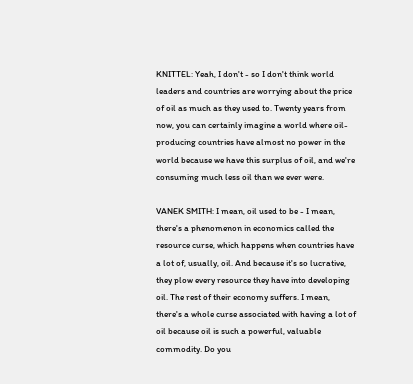KNITTEL: Yeah, I don't - so I don't think world leaders and countries are worrying about the price of oil as much as they used to. Twenty years from now, you can certainly imagine a world where oil-producing countries have almost no power in the world because we have this surplus of oil, and we're consuming much less oil than we ever were.

VANEK SMITH: I mean, oil used to be - I mean, there's a phenomenon in economics called the resource curse, which happens when countries have a lot of, usually, oil. And because it's so lucrative, they plow every resource they have into developing oil. The rest of their economy suffers. I mean, there's a whole curse associated with having a lot of oil because oil is such a powerful, valuable commodity. Do you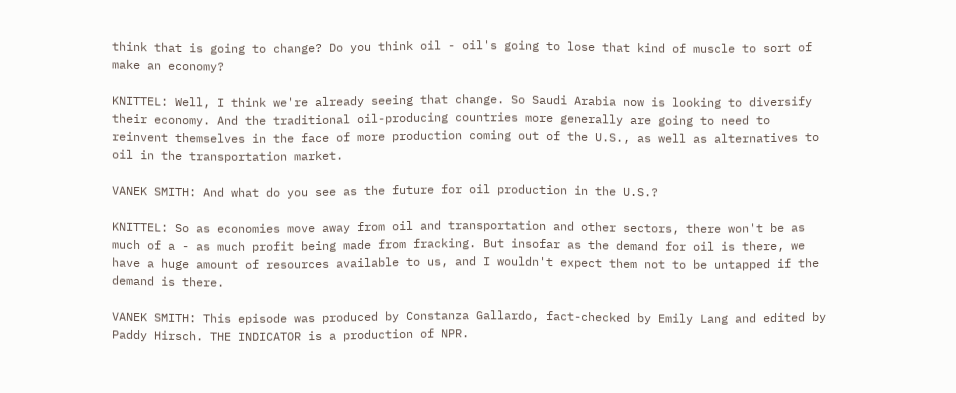think that is going to change? Do you think oil - oil's going to lose that kind of muscle to sort of make an economy?

KNITTEL: Well, I think we're already seeing that change. So Saudi Arabia now is looking to diversify their economy. And the traditional oil-producing countries more generally are going to need to reinvent themselves in the face of more production coming out of the U.S., as well as alternatives to oil in the transportation market.

VANEK SMITH: And what do you see as the future for oil production in the U.S.?

KNITTEL: So as economies move away from oil and transportation and other sectors, there won't be as much of a - as much profit being made from fracking. But insofar as the demand for oil is there, we have a huge amount of resources available to us, and I wouldn't expect them not to be untapped if the demand is there.

VANEK SMITH: This episode was produced by Constanza Gallardo, fact-checked by Emily Lang and edited by Paddy Hirsch. THE INDICATOR is a production of NPR.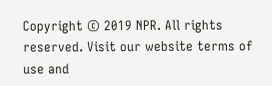Copyright © 2019 NPR. All rights reserved. Visit our website terms of use and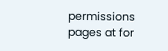permissions pages at for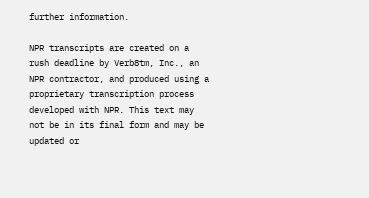further information.

NPR transcripts are created on a rush deadline by Verb8tm, Inc., an NPR contractor, and produced using a proprietary transcription process developed with NPR. This text may not be in its final form and may be updated or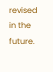revised in the future.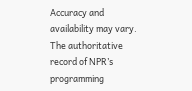Accuracy and availability may vary. The authoritative record of NPR’s programming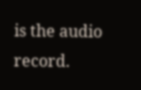is the audio record.